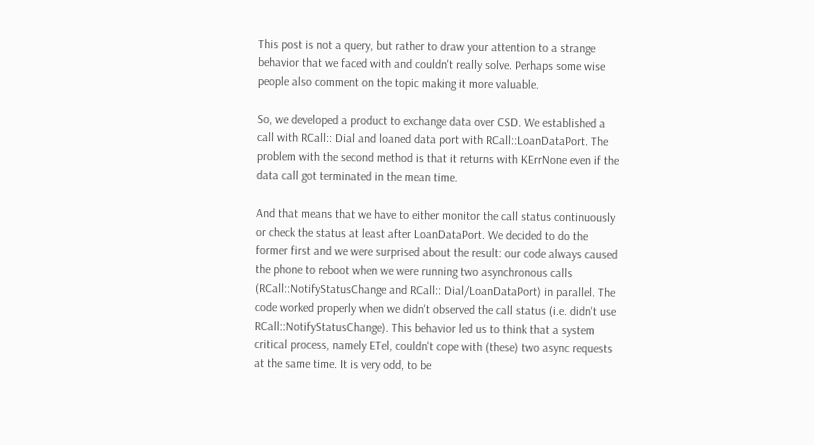This post is not a query, but rather to draw your attention to a strange behavior that we faced with and couldn't really solve. Perhaps some wise people also comment on the topic making it more valuable.

So, we developed a product to exchange data over CSD. We established a call with RCall:: Dial and loaned data port with RCall::LoanDataPort. The problem with the second method is that it returns with KErrNone even if the data call got terminated in the mean time.

And that means that we have to either monitor the call status continuously or check the status at least after LoanDataPort. We decided to do the former first and we were surprised about the result: our code always caused the phone to reboot when we were running two asynchronous calls (RCall::NotifyStatusChange and RCall:: Dial/LoanDataPort) in parallel. The code worked properly when we didn't observed the call status (i.e. didn't use RCall::NotifyStatusChange). This behavior led us to think that a system critical process, namely ETel, couldn't cope with (these) two async requests at the same time. It is very odd, to be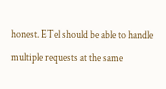honest. ETel should be able to handle multiple requests at the same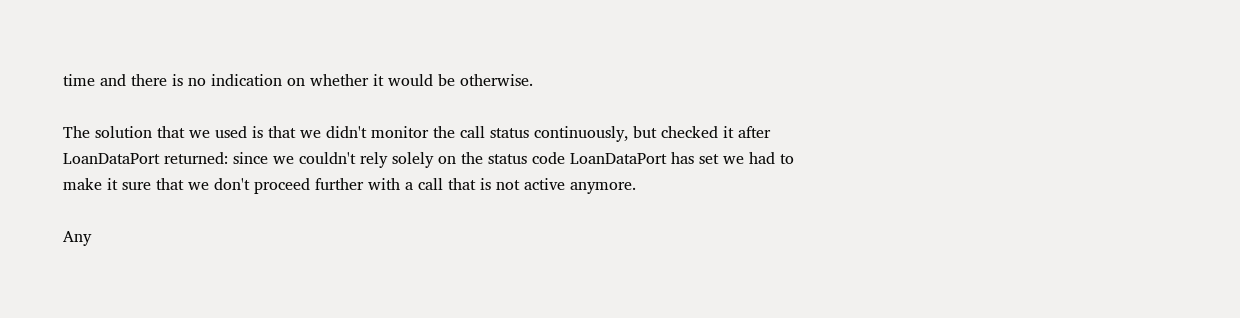time and there is no indication on whether it would be otherwise.

The solution that we used is that we didn't monitor the call status continuously, but checked it after LoanDataPort returned: since we couldn't rely solely on the status code LoanDataPort has set we had to make it sure that we don't proceed further with a call that is not active anymore.

Any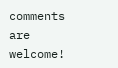comments are welcome!